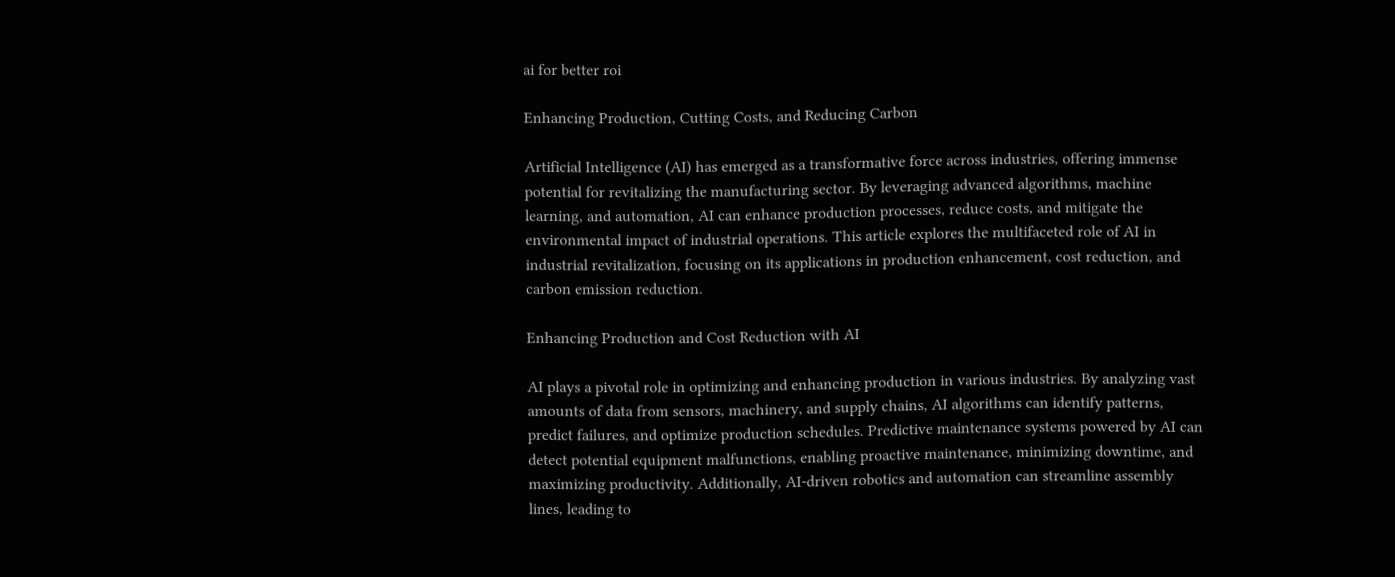ai for better roi

Enhancing Production, Cutting Costs, and Reducing Carbon

Artificial Intelligence (AI) has emerged as a transformative force across industries, offering immense potential for revitalizing the manufacturing sector. By leveraging advanced algorithms, machine learning, and automation, AI can enhance production processes, reduce costs, and mitigate the environmental impact of industrial operations. This article explores the multifaceted role of AI in industrial revitalization, focusing on its applications in production enhancement, cost reduction, and carbon emission reduction.

Enhancing Production and Cost Reduction with AI

AI plays a pivotal role in optimizing and enhancing production in various industries. By analyzing vast amounts of data from sensors, machinery, and supply chains, AI algorithms can identify patterns, predict failures, and optimize production schedules. Predictive maintenance systems powered by AI can detect potential equipment malfunctions, enabling proactive maintenance, minimizing downtime, and maximizing productivity. Additionally, AI-driven robotics and automation can streamline assembly lines, leading to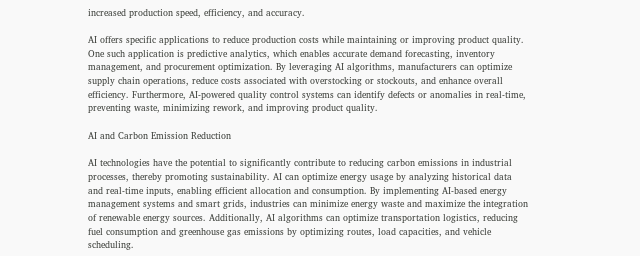increased production speed, efficiency, and accuracy.

AI offers specific applications to reduce production costs while maintaining or improving product quality. One such application is predictive analytics, which enables accurate demand forecasting, inventory management, and procurement optimization. By leveraging AI algorithms, manufacturers can optimize supply chain operations, reduce costs associated with overstocking or stockouts, and enhance overall efficiency. Furthermore, AI-powered quality control systems can identify defects or anomalies in real-time, preventing waste, minimizing rework, and improving product quality.

AI and Carbon Emission Reduction

AI technologies have the potential to significantly contribute to reducing carbon emissions in industrial processes, thereby promoting sustainability. AI can optimize energy usage by analyzing historical data and real-time inputs, enabling efficient allocation and consumption. By implementing AI-based energy management systems and smart grids, industries can minimize energy waste and maximize the integration of renewable energy sources. Additionally, AI algorithms can optimize transportation logistics, reducing fuel consumption and greenhouse gas emissions by optimizing routes, load capacities, and vehicle scheduling.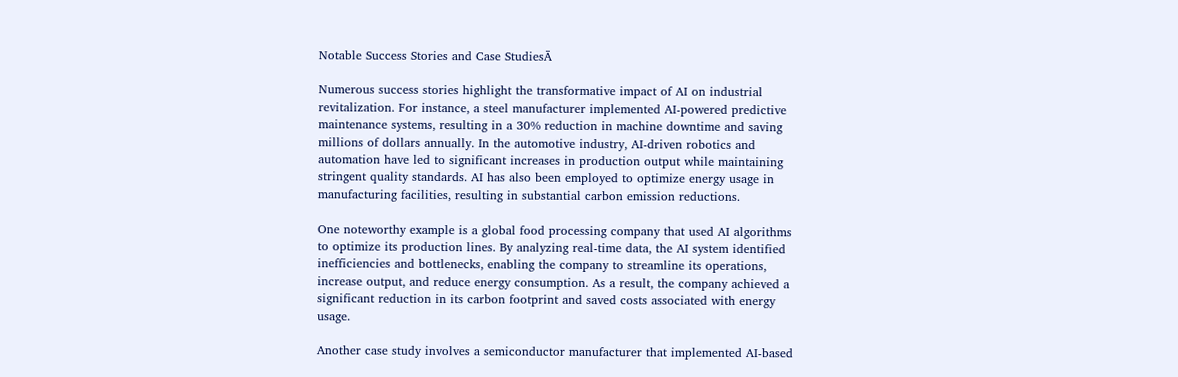Notable Success Stories and Case StudiesĀ

Numerous success stories highlight the transformative impact of AI on industrial revitalization. For instance, a steel manufacturer implemented AI-powered predictive maintenance systems, resulting in a 30% reduction in machine downtime and saving millions of dollars annually. In the automotive industry, AI-driven robotics and automation have led to significant increases in production output while maintaining stringent quality standards. AI has also been employed to optimize energy usage in manufacturing facilities, resulting in substantial carbon emission reductions.

One noteworthy example is a global food processing company that used AI algorithms to optimize its production lines. By analyzing real-time data, the AI system identified inefficiencies and bottlenecks, enabling the company to streamline its operations, increase output, and reduce energy consumption. As a result, the company achieved a significant reduction in its carbon footprint and saved costs associated with energy usage.

Another case study involves a semiconductor manufacturer that implemented AI-based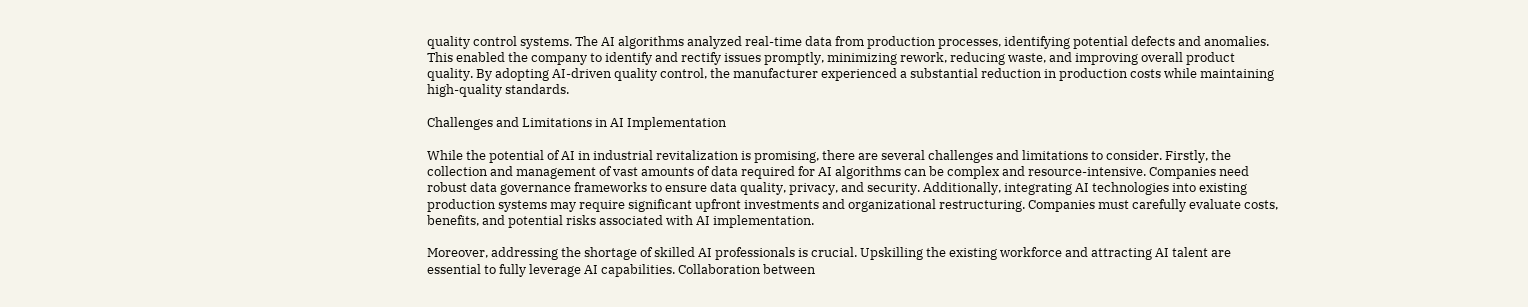quality control systems. The AI algorithms analyzed real-time data from production processes, identifying potential defects and anomalies. This enabled the company to identify and rectify issues promptly, minimizing rework, reducing waste, and improving overall product quality. By adopting AI-driven quality control, the manufacturer experienced a substantial reduction in production costs while maintaining high-quality standards.

Challenges and Limitations in AI Implementation

While the potential of AI in industrial revitalization is promising, there are several challenges and limitations to consider. Firstly, the collection and management of vast amounts of data required for AI algorithms can be complex and resource-intensive. Companies need robust data governance frameworks to ensure data quality, privacy, and security. Additionally, integrating AI technologies into existing production systems may require significant upfront investments and organizational restructuring. Companies must carefully evaluate costs, benefits, and potential risks associated with AI implementation.

Moreover, addressing the shortage of skilled AI professionals is crucial. Upskilling the existing workforce and attracting AI talent are essential to fully leverage AI capabilities. Collaboration between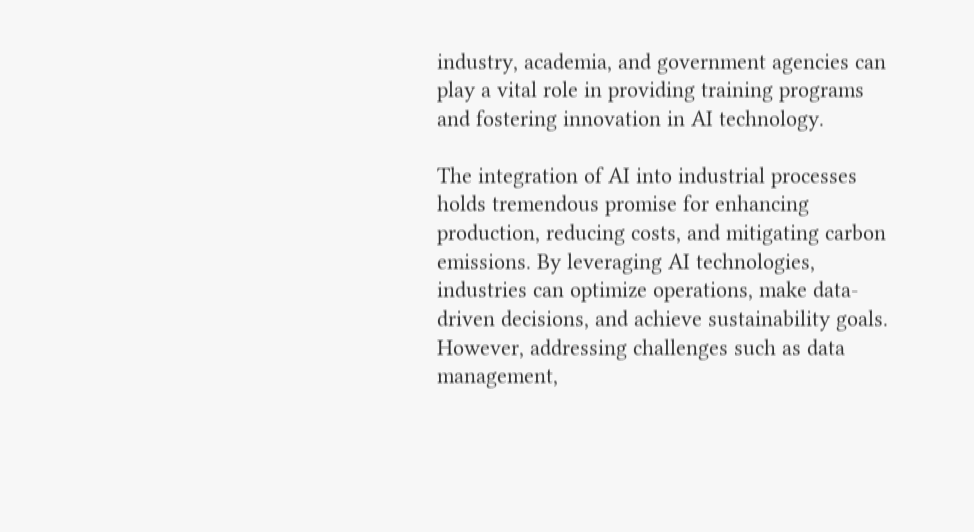industry, academia, and government agencies can play a vital role in providing training programs and fostering innovation in AI technology.

The integration of AI into industrial processes holds tremendous promise for enhancing production, reducing costs, and mitigating carbon emissions. By leveraging AI technologies, industries can optimize operations, make data-driven decisions, and achieve sustainability goals. However, addressing challenges such as data management,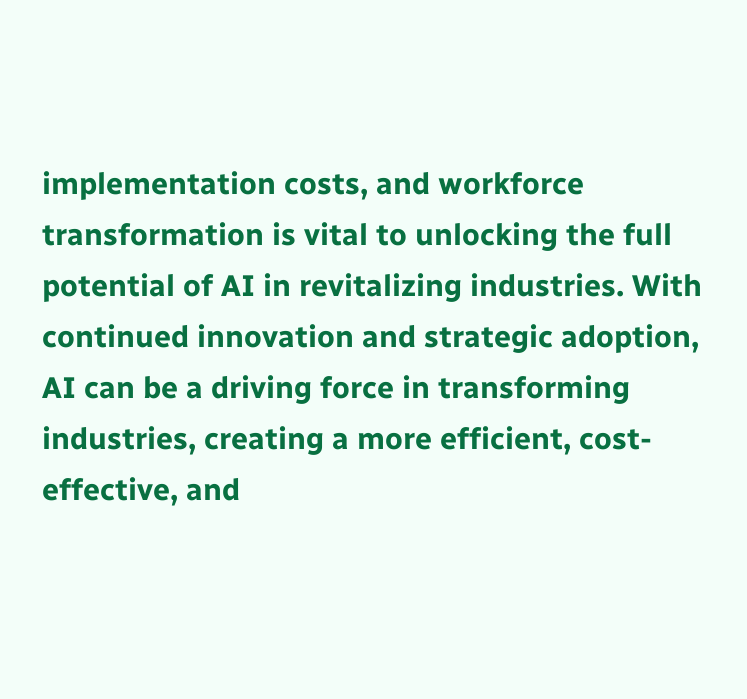implementation costs, and workforce transformation is vital to unlocking the full potential of AI in revitalizing industries. With continued innovation and strategic adoption, AI can be a driving force in transforming industries, creating a more efficient, cost-effective, and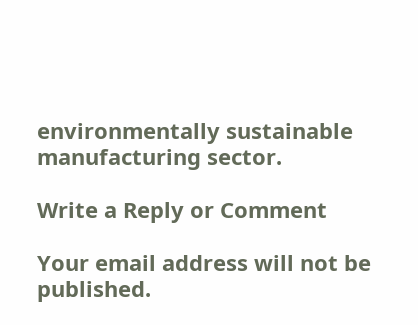environmentally sustainable manufacturing sector.

Write a Reply or Comment

Your email address will not be published.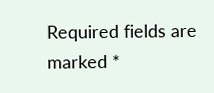Required fields are marked *